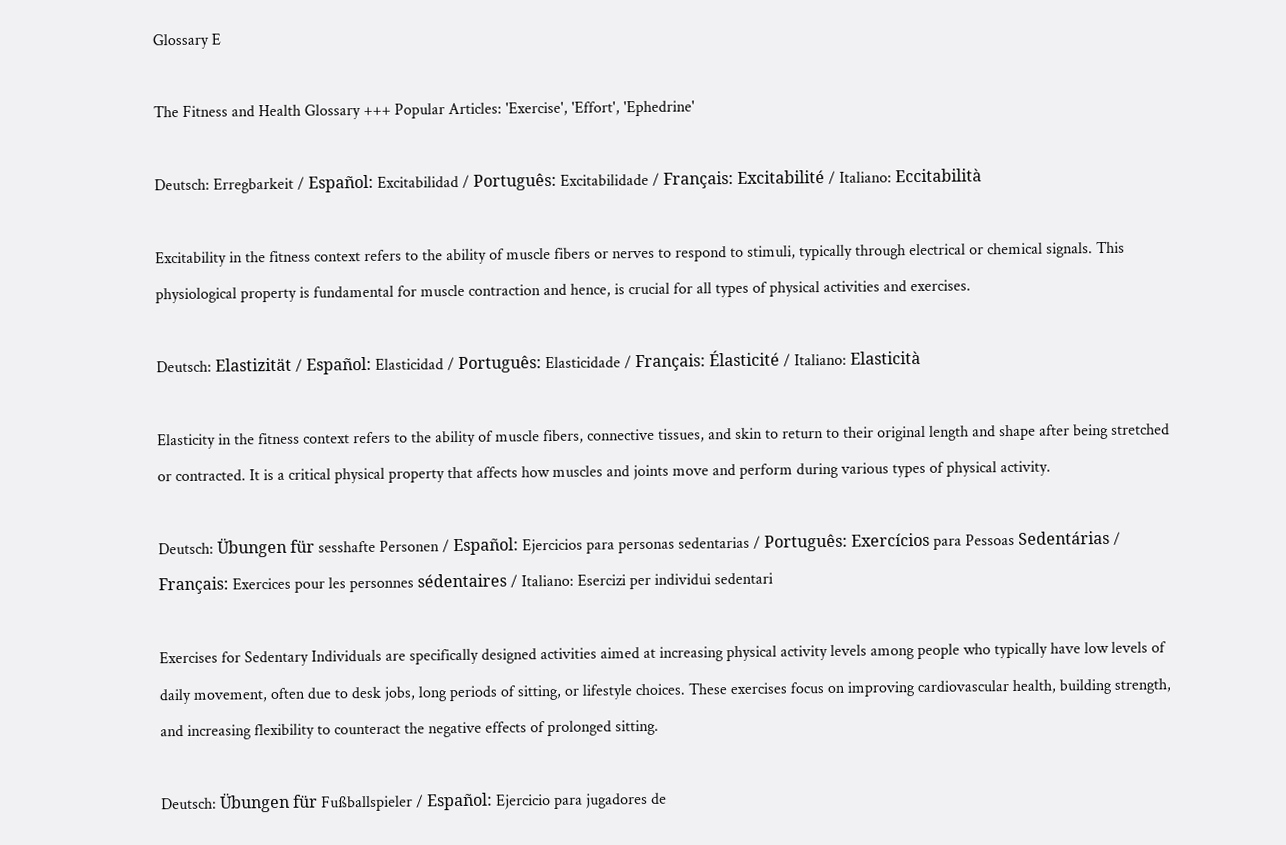Glossary E

The Fitness and Health Glossary +++ Popular Articles: 'Exercise', 'Effort', 'Ephedrine'

Deutsch: Erregbarkeit / Español: Excitabilidad / Português: Excitabilidade / Français: Excitabilité / Italiano: Eccitabilità

Excitability in the fitness context refers to the ability of muscle fibers or nerves to respond to stimuli, typically through electrical or chemical signals. This physiological property is fundamental for muscle contraction and hence, is crucial for all types of physical activities and exercises.

Deutsch: Elastizität / Español: Elasticidad / Português: Elasticidade / Français: Élasticité / Italiano: Elasticità

Elasticity in the fitness context refers to the ability of muscle fibers, connective tissues, and skin to return to their original length and shape after being stretched or contracted. It is a critical physical property that affects how muscles and joints move and perform during various types of physical activity.

Deutsch: Übungen für sesshafte Personen / Español: Ejercicios para personas sedentarias / Português: Exercícios para Pessoas Sedentárias / Français: Exercices pour les personnes sédentaires / Italiano: Esercizi per individui sedentari

Exercises for Sedentary Individuals are specifically designed activities aimed at increasing physical activity levels among people who typically have low levels of daily movement, often due to desk jobs, long periods of sitting, or lifestyle choices. These exercises focus on improving cardiovascular health, building strength, and increasing flexibility to counteract the negative effects of prolonged sitting.

Deutsch: Übungen für Fußballspieler / Español: Ejercicio para jugadores de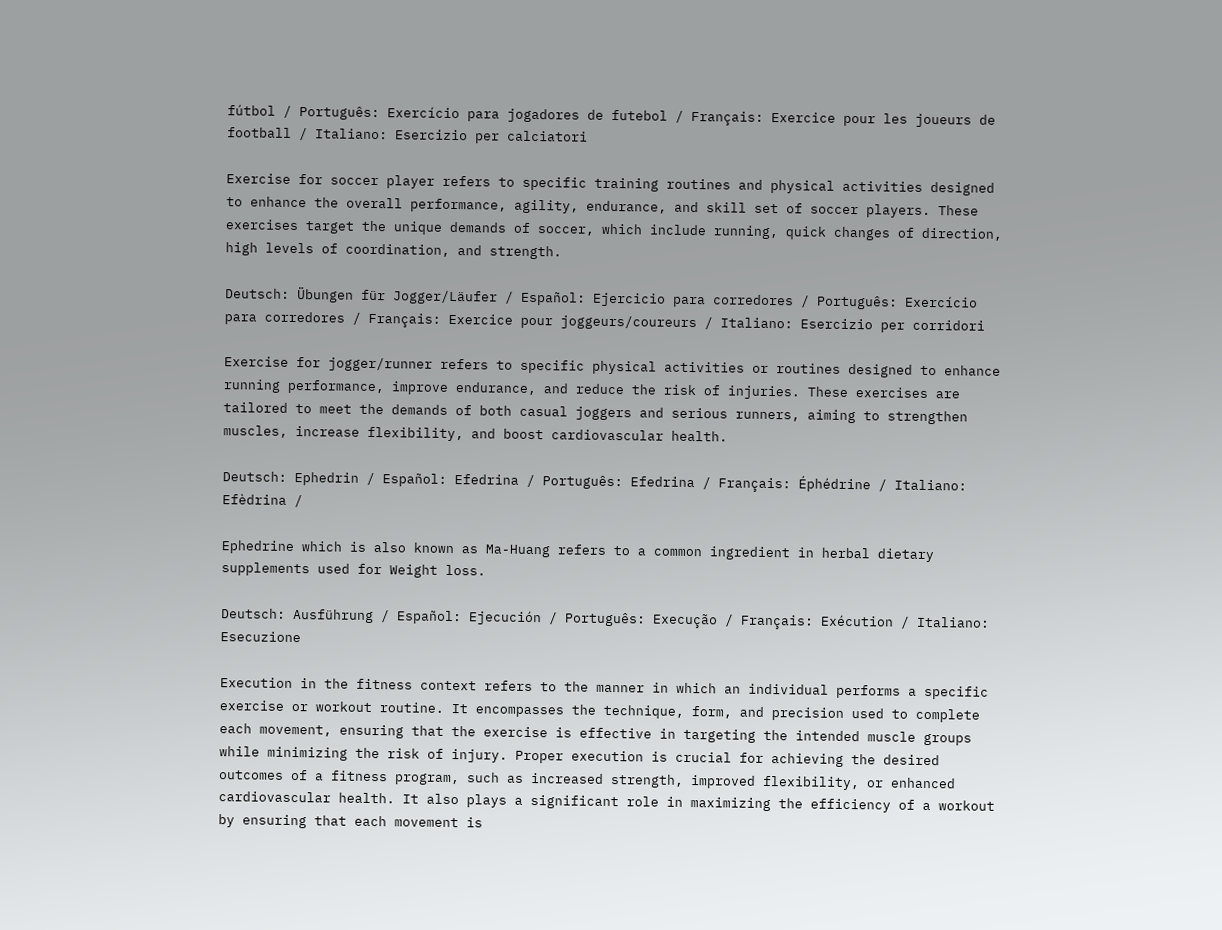fútbol / Português: Exercício para jogadores de futebol / Français: Exercice pour les joueurs de football / Italiano: Esercizio per calciatori

Exercise for soccer player refers to specific training routines and physical activities designed to enhance the overall performance, agility, endurance, and skill set of soccer players. These exercises target the unique demands of soccer, which include running, quick changes of direction, high levels of coordination, and strength.

Deutsch: Übungen für Jogger/Läufer / Español: Ejercicio para corredores / Português: Exercício para corredores / Français: Exercice pour joggeurs/coureurs / Italiano: Esercizio per corridori

Exercise for jogger/runner refers to specific physical activities or routines designed to enhance running performance, improve endurance, and reduce the risk of injuries. These exercises are tailored to meet the demands of both casual joggers and serious runners, aiming to strengthen muscles, increase flexibility, and boost cardiovascular health.

Deutsch: Ephedrin / Español: Efedrina / Português: Efedrina / Français: Éphédrine / Italiano: Efèdrina /

Ephedrine which is also known as Ma-Huang refers to a common ingredient in herbal dietary supplements used for Weight loss.

Deutsch: Ausführung / Español: Ejecución / Português: Execução / Français: Exécution / Italiano: Esecuzione

Execution in the fitness context refers to the manner in which an individual performs a specific exercise or workout routine. It encompasses the technique, form, and precision used to complete each movement, ensuring that the exercise is effective in targeting the intended muscle groups while minimizing the risk of injury. Proper execution is crucial for achieving the desired outcomes of a fitness program, such as increased strength, improved flexibility, or enhanced cardiovascular health. It also plays a significant role in maximizing the efficiency of a workout by ensuring that each movement is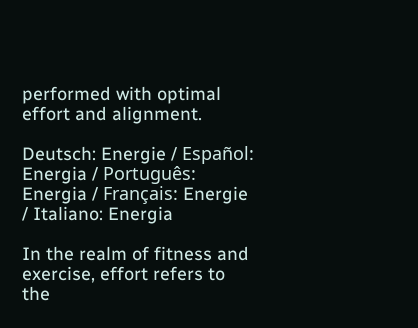performed with optimal effort and alignment.

Deutsch: Energie / Español: Energia / Português: Energia / Français: Energie / Italiano: Energia

In the realm of fitness and exercise, effort refers to the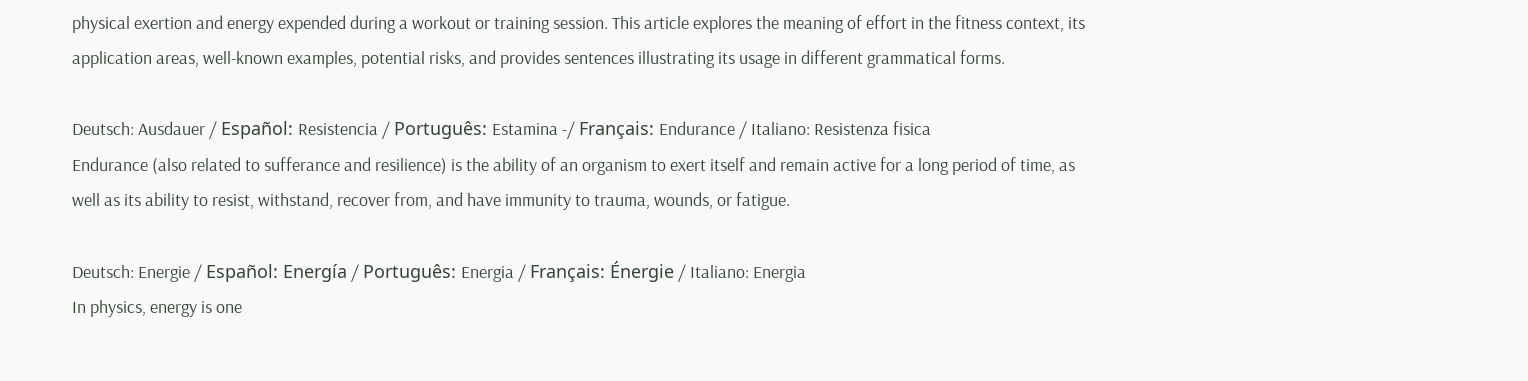physical exertion and energy expended during a workout or training session. This article explores the meaning of effort in the fitness context, its application areas, well-known examples, potential risks, and provides sentences illustrating its usage in different grammatical forms.

Deutsch: Ausdauer / Español: Resistencia / Português: Estamina -/ Français: Endurance / Italiano: Resistenza fisica
Endurance (also related to sufferance and resilience) is the ability of an organism to exert itself and remain active for a long period of time, as well as its ability to resist, withstand, recover from, and have immunity to trauma, wounds, or fatigue.

Deutsch: Energie / Español: Energía / Português: Energia / Français: Énergie / Italiano: Energia
In physics, energy is one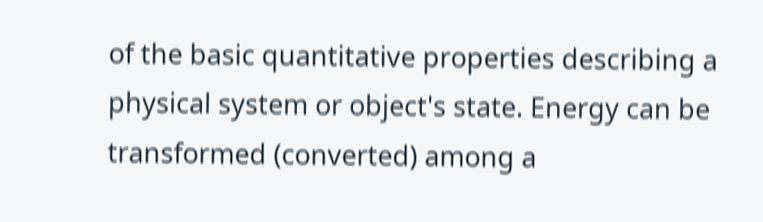of the basic quantitative properties describing a physical system or object's state. Energy can be transformed (converted) among a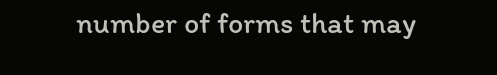number of forms that may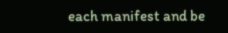each manifest and be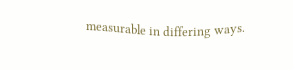measurable in differing ways.